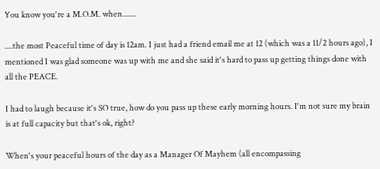You know you're a M.O.M. when.......

....the most Peaceful time of day is 12am. I just had a friend email me at 12 (which was a 11/2 hours ago), I mentioned I was glad someone was up with me and she said it's hard to pass up getting things done with all the PEACE.

I had to laugh because it's SO true, how do you pass up these early morning hours. I'm not sure my brain is at full capacity but that's ok, right?

When's your peaceful hours of the day as a Manager Of Mayhem (all encompassing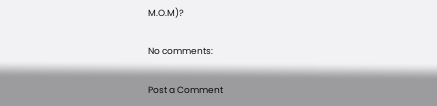M.O.M)?

No comments:

Post a Comment